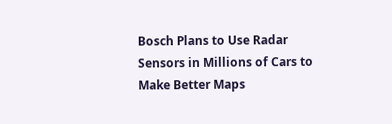Bosch Plans to Use Radar Sensors in Millions of Cars to Make Better Maps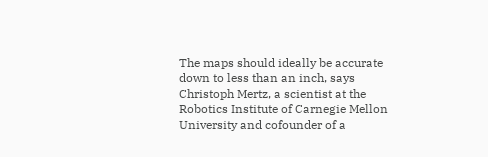The maps should ideally be accurate down to less than an inch, says Christoph Mertz, a scientist at the Robotics Institute of Carnegie Mellon University and cofounder of a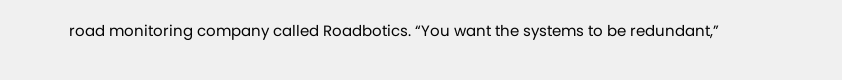road monitoring company called Roadbotics. “You want the systems to be redundant,”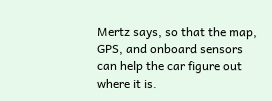Mertz says, so that the map, GPS, and onboard sensors can help the car figure out where it is.